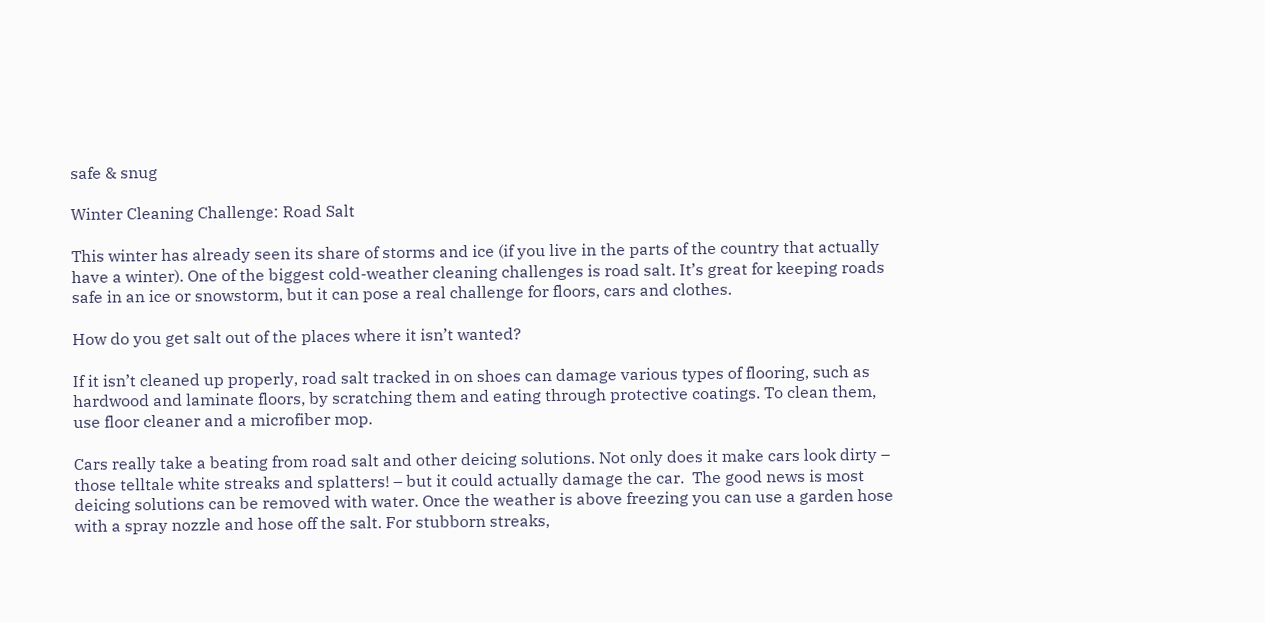safe & snug

Winter Cleaning Challenge: Road Salt

This winter has already seen its share of storms and ice (if you live in the parts of the country that actually have a winter). One of the biggest cold-weather cleaning challenges is road salt. It’s great for keeping roads safe in an ice or snowstorm, but it can pose a real challenge for floors, cars and clothes.

How do you get salt out of the places where it isn’t wanted?

If it isn’t cleaned up properly, road salt tracked in on shoes can damage various types of flooring, such as hardwood and laminate floors, by scratching them and eating through protective coatings. To clean them, use floor cleaner and a microfiber mop.

Cars really take a beating from road salt and other deicing solutions. Not only does it make cars look dirty – those telltale white streaks and splatters! – but it could actually damage the car.  The good news is most deicing solutions can be removed with water. Once the weather is above freezing you can use a garden hose with a spray nozzle and hose off the salt. For stubborn streaks,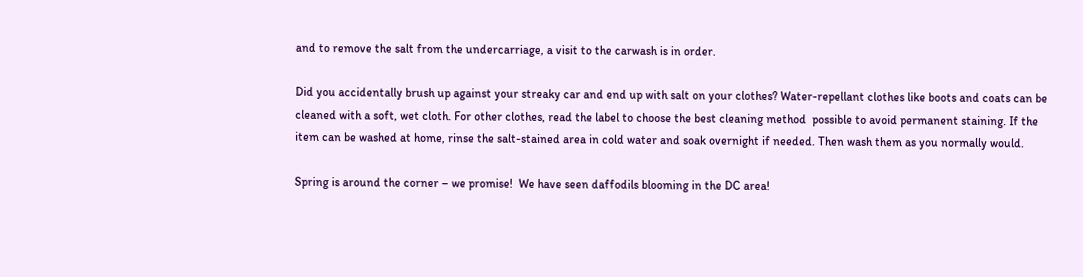and to remove the salt from the undercarriage, a visit to the carwash is in order.

Did you accidentally brush up against your streaky car and end up with salt on your clothes? Water-repellant clothes like boots and coats can be cleaned with a soft, wet cloth. For other clothes, read the label to choose the best cleaning method  possible to avoid permanent staining. If the item can be washed at home, rinse the salt-stained area in cold water and soak overnight if needed. Then wash them as you normally would.

Spring is around the corner – we promise!  We have seen daffodils blooming in the DC area!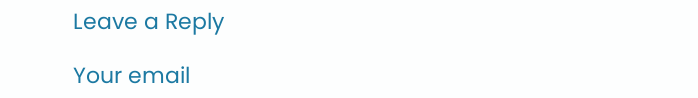Leave a Reply

Your email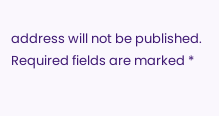address will not be published. Required fields are marked *